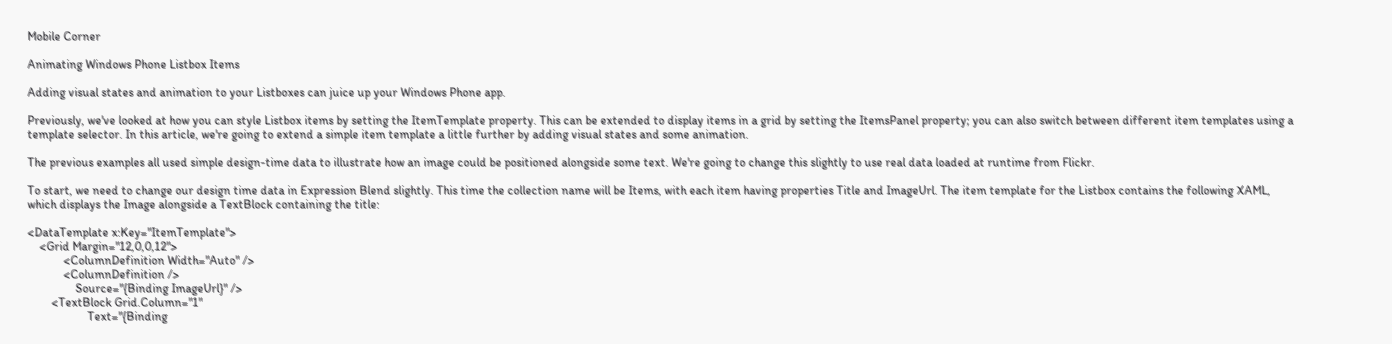Mobile Corner

Animating Windows Phone Listbox Items

Adding visual states and animation to your Listboxes can juice up your Windows Phone app.

Previously, we've looked at how you can style Listbox items by setting the ItemTemplate property. This can be extended to display items in a grid by setting the ItemsPanel property; you can also switch between different item templates using a template selector. In this article, we're going to extend a simple item template a little further by adding visual states and some animation.

The previous examples all used simple design-time data to illustrate how an image could be positioned alongside some text. We're going to change this slightly to use real data loaded at runtime from Flickr.

To start, we need to change our design time data in Expression Blend slightly. This time the collection name will be Items, with each item having properties Title and ImageUrl. The item template for the Listbox contains the following XAML, which displays the Image alongside a TextBlock containing the title:

<DataTemplate x:Key="ItemTemplate">
    <Grid Margin="12,0,0,12">
            <ColumnDefinition Width="Auto" />
            <ColumnDefinition />
                Source="{Binding ImageUrl}" />
        <TextBlock Grid.Column="1"
                    Text="{Binding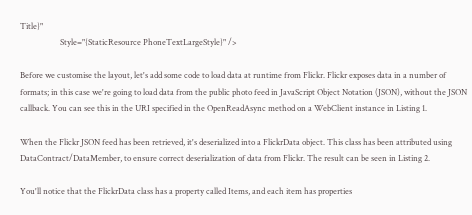Title}"
                    Style="{StaticResource PhoneTextLargeStyle}" />

Before we customise the layout, let's add some code to load data at runtime from Flickr. Flickr exposes data in a number of formats; in this case we're going to load data from the public photo feed in JavaScript Object Notation (JSON), without the JSON callback. You can see this in the URI specified in the OpenReadAsync method on a WebClient instance in Listing 1.

When the Flickr JSON feed has been retrieved, it's deserialized into a FlickrData object. This class has been attributed using DataContract/DataMember, to ensure correct deserialization of data from Flickr. The result can be seen in Listing 2.

You'll notice that the FlickrData class has a property called Items, and each item has properties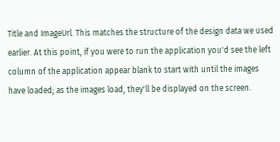Title and ImageUrl. This matches the structure of the design data we used earlier. At this point, if you were to run the application you'd see the left column of the application appear blank to start with until the images have loaded; as the images load, they'll be displayed on the screen.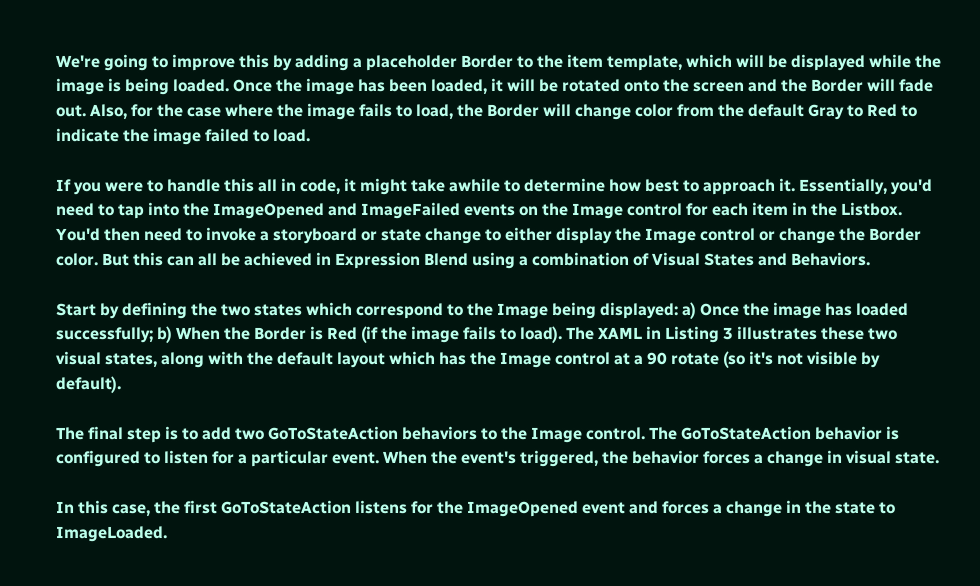We're going to improve this by adding a placeholder Border to the item template, which will be displayed while the image is being loaded. Once the image has been loaded, it will be rotated onto the screen and the Border will fade out. Also, for the case where the image fails to load, the Border will change color from the default Gray to Red to indicate the image failed to load.

If you were to handle this all in code, it might take awhile to determine how best to approach it. Essentially, you'd need to tap into the ImageOpened and ImageFailed events on the Image control for each item in the Listbox. You'd then need to invoke a storyboard or state change to either display the Image control or change the Border color. But this can all be achieved in Expression Blend using a combination of Visual States and Behaviors.

Start by defining the two states which correspond to the Image being displayed: a) Once the image has loaded successfully; b) When the Border is Red (if the image fails to load). The XAML in Listing 3 illustrates these two visual states, along with the default layout which has the Image control at a 90 rotate (so it's not visible by default).

The final step is to add two GoToStateAction behaviors to the Image control. The GoToStateAction behavior is configured to listen for a particular event. When the event's triggered, the behavior forces a change in visual state.

In this case, the first GoToStateAction listens for the ImageOpened event and forces a change in the state to ImageLoaded.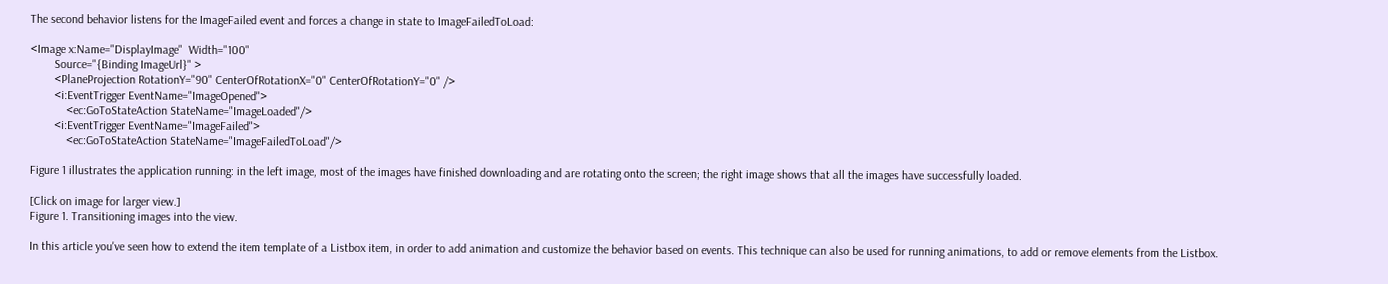The second behavior listens for the ImageFailed event and forces a change in state to ImageFailedToLoad:

<Image x:Name="DisplayImage"  Width="100"
        Source="{Binding ImageUrl}" >
        <PlaneProjection RotationY="90" CenterOfRotationX="0" CenterOfRotationY="0" />
        <i:EventTrigger EventName="ImageOpened">
            <ec:GoToStateAction StateName="ImageLoaded"/>
        <i:EventTrigger EventName="ImageFailed">
            <ec:GoToStateAction StateName="ImageFailedToLoad"/>

Figure 1 illustrates the application running: in the left image, most of the images have finished downloading and are rotating onto the screen; the right image shows that all the images have successfully loaded.

[Click on image for larger view.]
Figure 1. Transitioning images into the view.

In this article you've seen how to extend the item template of a Listbox item, in order to add animation and customize the behavior based on events. This technique can also be used for running animations, to add or remove elements from the Listbox.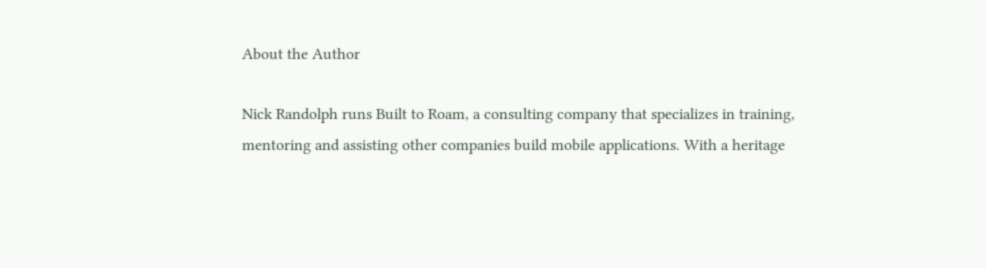About the Author

Nick Randolph runs Built to Roam, a consulting company that specializes in training, mentoring and assisting other companies build mobile applications. With a heritage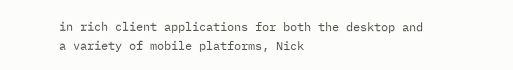in rich client applications for both the desktop and a variety of mobile platforms, Nick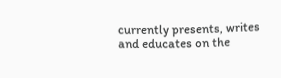currently presents, writes and educates on the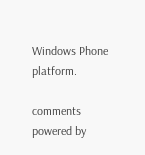Windows Phone platform.

comments powered by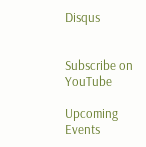Disqus


Subscribe on YouTube

Upcoming Events